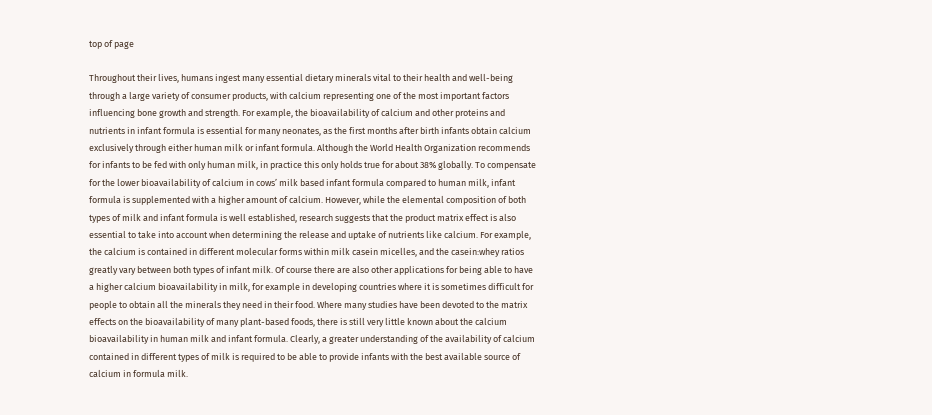top of page

Throughout their lives, humans ingest many essential dietary minerals vital to their health and well-being through a large variety of consumer products, with calcium representing one of the most important factors influencing bone growth and strength. For example, the bioavailability of calcium and other proteins and nutrients in infant formula is essential for many neonates, as the first months after birth infants obtain calcium exclusively through either human milk or infant formula. Although the World Health Organization recommends for infants to be fed with only human milk, in practice this only holds true for about 38% globally. To compensate for the lower bioavailability of calcium in cows’ milk based infant formula compared to human milk, infant formula is supplemented with a higher amount of calcium. However, while the elemental composition of both types of milk and infant formula is well established, research suggests that the product matrix effect is also essential to take into account when determining the release and uptake of nutrients like calcium. For example, the calcium is contained in different molecular forms within milk casein micelles, and the casein:whey ratios greatly vary between both types of infant milk. Of course there are also other applications for being able to have a higher calcium bioavailability in milk, for example in developing countries where it is sometimes difficult for people to obtain all the minerals they need in their food. Where many studies have been devoted to the matrix effects on the bioavailability of many plant-based foods, there is still very little known about the calcium bioavailability in human milk and infant formula. Clearly, a greater understanding of the availability of calcium contained in different types of milk is required to be able to provide infants with the best available source of calcium in formula milk.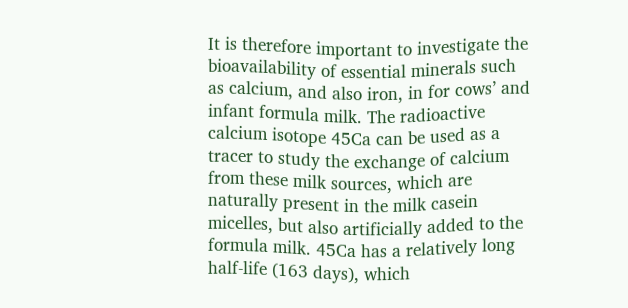It is therefore important to investigate the bioavailability of essential minerals such as calcium, and also iron, in for cows’ and infant formula milk. The radioactive calcium isotope 45Ca can be used as a tracer to study the exchange of calcium from these milk sources, which are naturally present in the milk casein micelles, but also artificially added to the formula milk. 45Ca has a relatively long half-life (163 days), which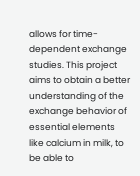allows for time-dependent exchange studies. This project aims to obtain a better understanding of the exchange behavior of essential elements like calcium in milk, to be able to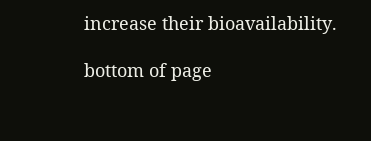increase their bioavailability.

bottom of page